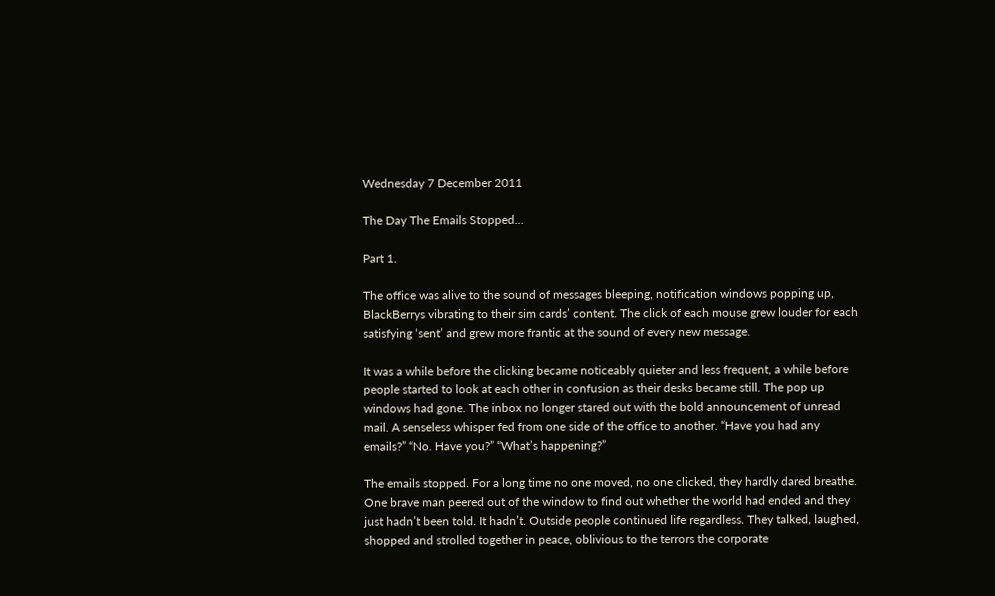Wednesday 7 December 2011

The Day The Emails Stopped…

Part 1.

The office was alive to the sound of messages bleeping, notification windows popping up, BlackBerrys vibrating to their sim cards’ content. The click of each mouse grew louder for each satisfying ‘sent’ and grew more frantic at the sound of every new message.

It was a while before the clicking became noticeably quieter and less frequent, a while before people started to look at each other in confusion as their desks became still. The pop up windows had gone. The inbox no longer stared out with the bold announcement of unread mail. A senseless whisper fed from one side of the office to another. “Have you had any emails?” “No. Have you?” “What’s happening?”

The emails stopped. For a long time no one moved, no one clicked, they hardly dared breathe. One brave man peered out of the window to find out whether the world had ended and they just hadn’t been told. It hadn’t. Outside people continued life regardless. They talked, laughed, shopped and strolled together in peace, oblivious to the terrors the corporate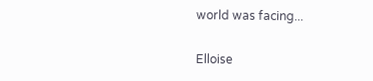world was facing...

Elloise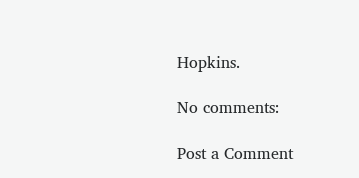Hopkins.

No comments:

Post a Comment